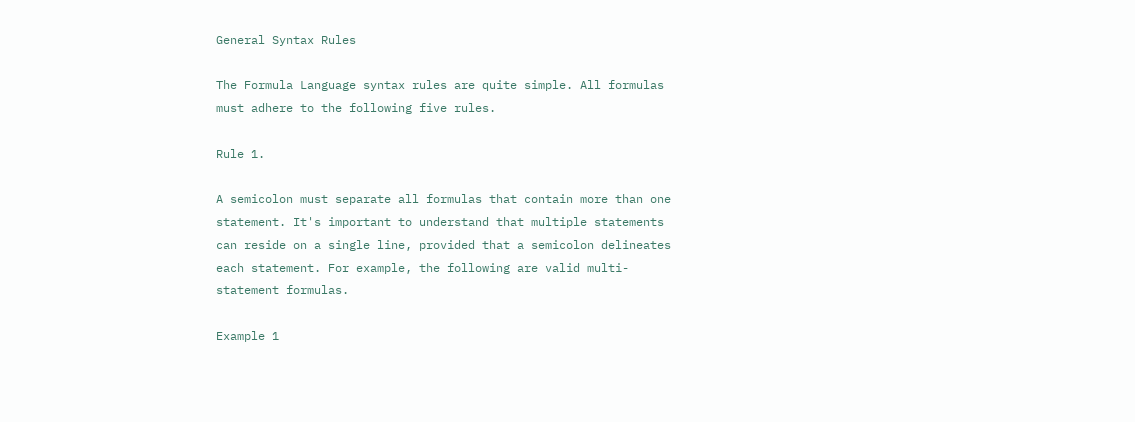General Syntax Rules

The Formula Language syntax rules are quite simple. All formulas must adhere to the following five rules.

Rule 1.

A semicolon must separate all formulas that contain more than one statement. It's important to understand that multiple statements can reside on a single line, provided that a semicolon delineates each statement. For example, the following are valid multi-statement formulas.

Example 1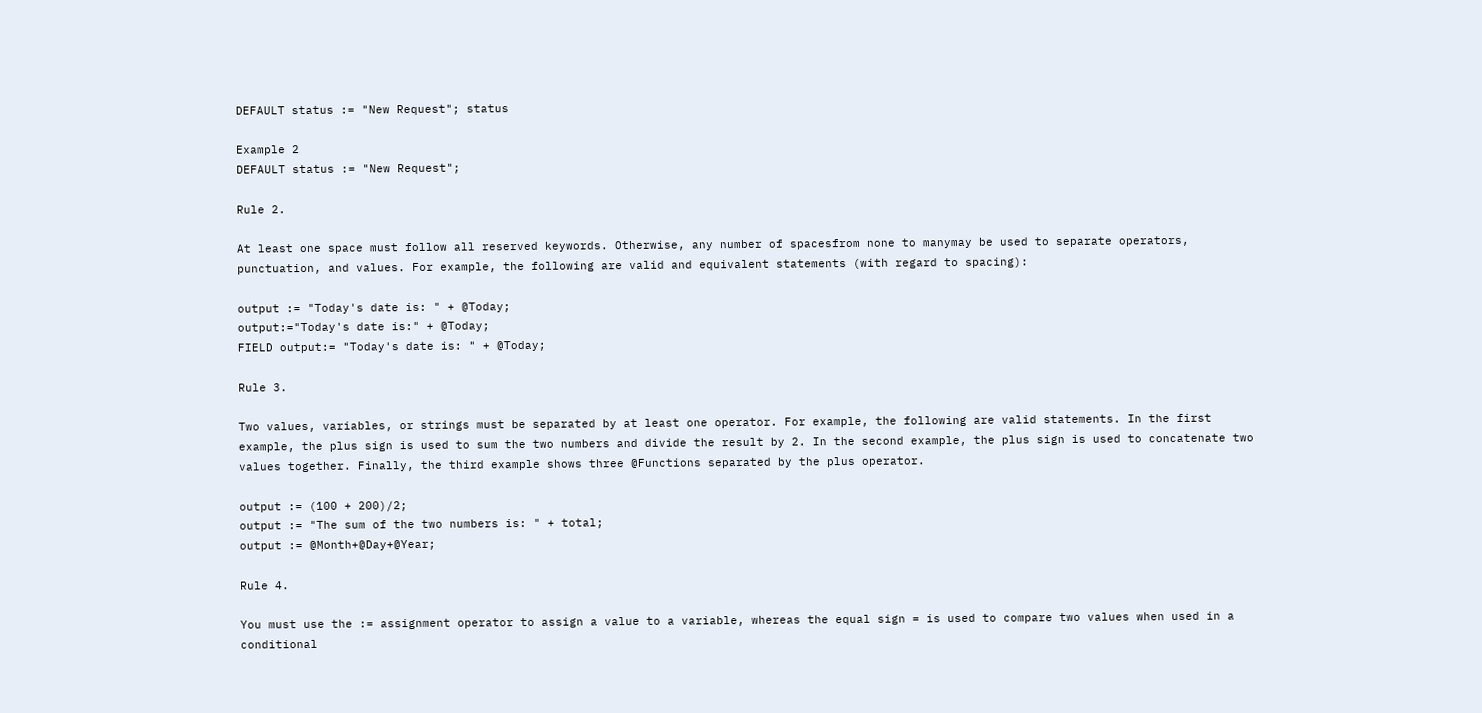DEFAULT status := "New Request"; status

Example 2
DEFAULT status := "New Request";

Rule 2.

At least one space must follow all reserved keywords. Otherwise, any number of spacesfrom none to manymay be used to separate operators, punctuation, and values. For example, the following are valid and equivalent statements (with regard to spacing):

output := "Today's date is: " + @Today;
output:="Today's date is:" + @Today;
FIELD output:= "Today's date is: " + @Today;

Rule 3.

Two values, variables, or strings must be separated by at least one operator. For example, the following are valid statements. In the first example, the plus sign is used to sum the two numbers and divide the result by 2. In the second example, the plus sign is used to concatenate two values together. Finally, the third example shows three @Functions separated by the plus operator.

output := (100 + 200)/2;
output := "The sum of the two numbers is: " + total;
output := @Month+@Day+@Year;

Rule 4.

You must use the := assignment operator to assign a value to a variable, whereas the equal sign = is used to compare two values when used in a conditional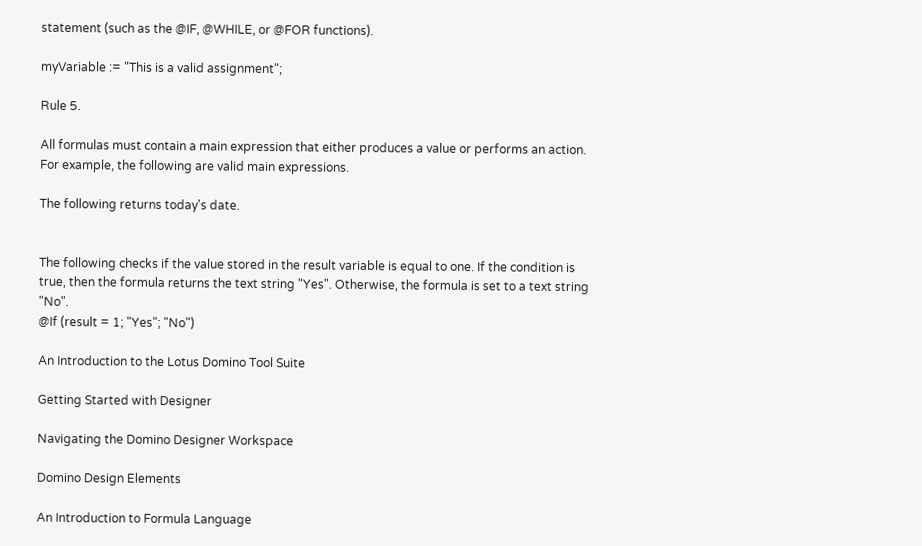statement (such as the @IF, @WHILE, or @FOR functions).

myVariable := "This is a valid assignment";

Rule 5.

All formulas must contain a main expression that either produces a value or performs an action. For example, the following are valid main expressions.

The following returns today's date.


The following checks if the value stored in the result variable is equal to one. If the condition is true, then the formula returns the text string "Yes". Otherwise, the formula is set to a text string "No".
@If (result = 1; "Yes"; "No")

An Introduction to the Lotus Domino Tool Suite

Getting Started with Designer

Navigating the Domino Designer Workspace

Domino Design Elements

An Introduction to Formula Language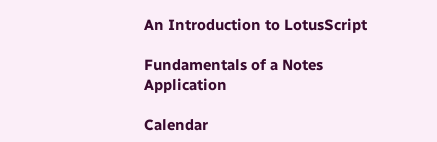An Introduction to LotusScript

Fundamentals of a Notes Application

Calendar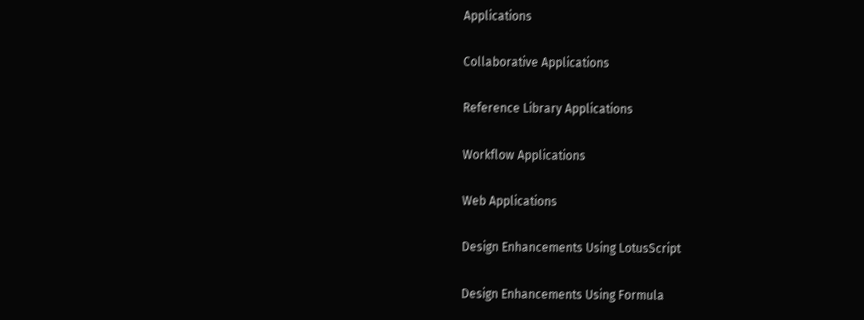Applications

Collaborative Applications

Reference Library Applications

Workflow Applications

Web Applications

Design Enhancements Using LotusScript

Design Enhancements Using Formula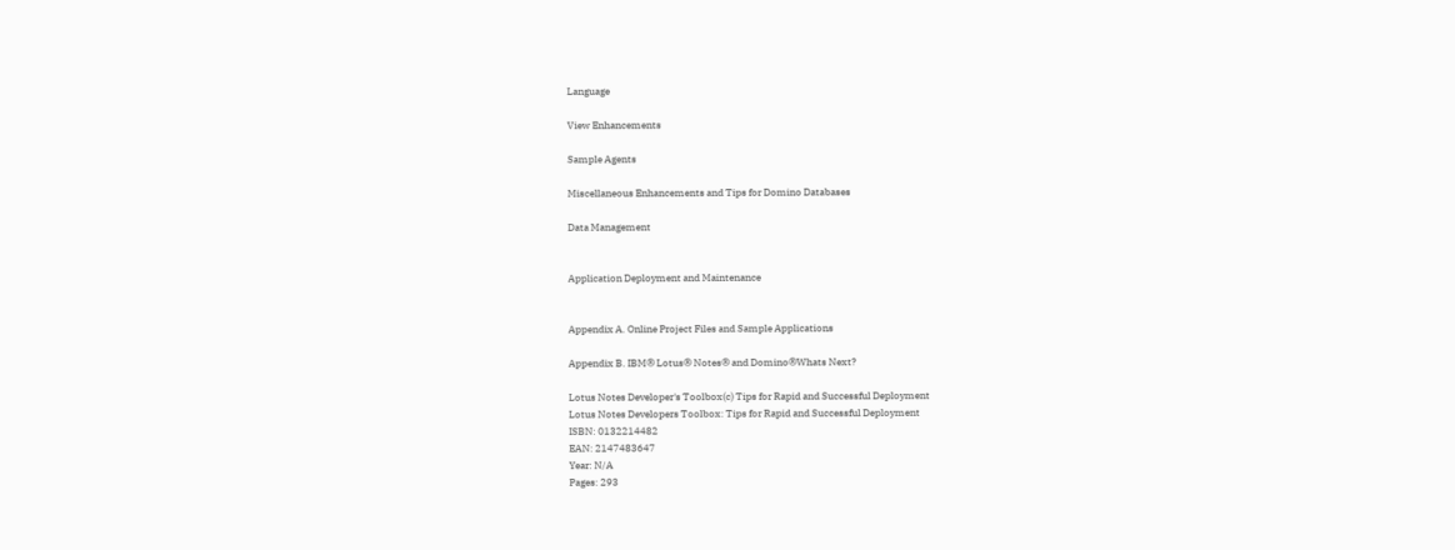Language

View Enhancements

Sample Agents

Miscellaneous Enhancements and Tips for Domino Databases

Data Management


Application Deployment and Maintenance


Appendix A. Online Project Files and Sample Applications

Appendix B. IBM® Lotus® Notes® and Domino®Whats Next?

Lotus Notes Developer's Toolbox(c) Tips for Rapid and Successful Deployment
Lotus Notes Developers Toolbox: Tips for Rapid and Successful Deployment
ISBN: 0132214482
EAN: 2147483647
Year: N/A
Pages: 293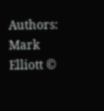Authors: Mark Elliott ©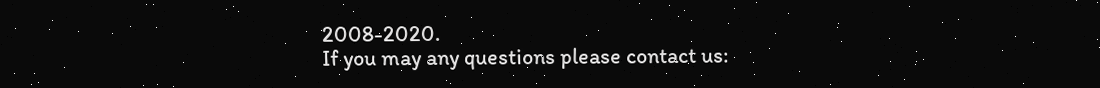2008-2020.
If you may any questions please contact us: